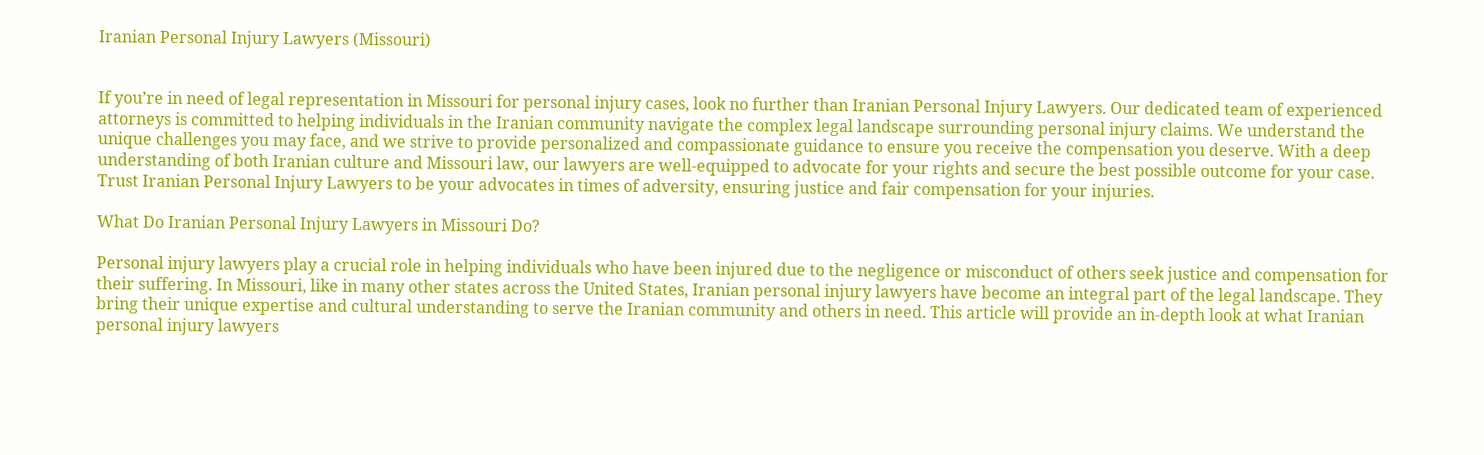Iranian Personal Injury Lawyers (Missouri)


If you’re in need of legal representation in Missouri for personal injury cases, look no further than Iranian Personal Injury Lawyers. Our dedicated team of experienced attorneys is committed to helping individuals in the Iranian community navigate the complex legal landscape surrounding personal injury claims. We understand the unique challenges you may face, and we strive to provide personalized and compassionate guidance to ensure you receive the compensation you deserve. With a deep understanding of both Iranian culture and Missouri law, our lawyers are well-equipped to advocate for your rights and secure the best possible outcome for your case. Trust Iranian Personal Injury Lawyers to be your advocates in times of adversity, ensuring justice and fair compensation for your injuries.

What Do Iranian Personal Injury Lawyers in Missouri Do?

Personal injury lawyers play a crucial role in helping individuals who have been injured due to the negligence or misconduct of others seek justice and compensation for their suffering. In Missouri, like in many other states across the United States, Iranian personal injury lawyers have become an integral part of the legal landscape. They bring their unique expertise and cultural understanding to serve the Iranian community and others in need. This article will provide an in-depth look at what Iranian personal injury lawyers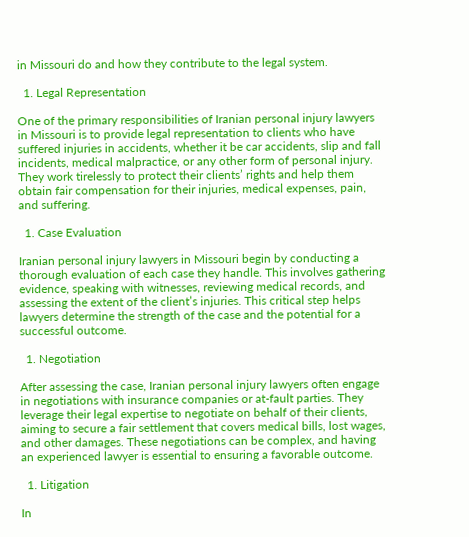in Missouri do and how they contribute to the legal system.

  1. Legal Representation

One of the primary responsibilities of Iranian personal injury lawyers in Missouri is to provide legal representation to clients who have suffered injuries in accidents, whether it be car accidents, slip and fall incidents, medical malpractice, or any other form of personal injury. They work tirelessly to protect their clients’ rights and help them obtain fair compensation for their injuries, medical expenses, pain, and suffering.

  1. Case Evaluation

Iranian personal injury lawyers in Missouri begin by conducting a thorough evaluation of each case they handle. This involves gathering evidence, speaking with witnesses, reviewing medical records, and assessing the extent of the client’s injuries. This critical step helps lawyers determine the strength of the case and the potential for a successful outcome.

  1. Negotiation

After assessing the case, Iranian personal injury lawyers often engage in negotiations with insurance companies or at-fault parties. They leverage their legal expertise to negotiate on behalf of their clients, aiming to secure a fair settlement that covers medical bills, lost wages, and other damages. These negotiations can be complex, and having an experienced lawyer is essential to ensuring a favorable outcome.

  1. Litigation

In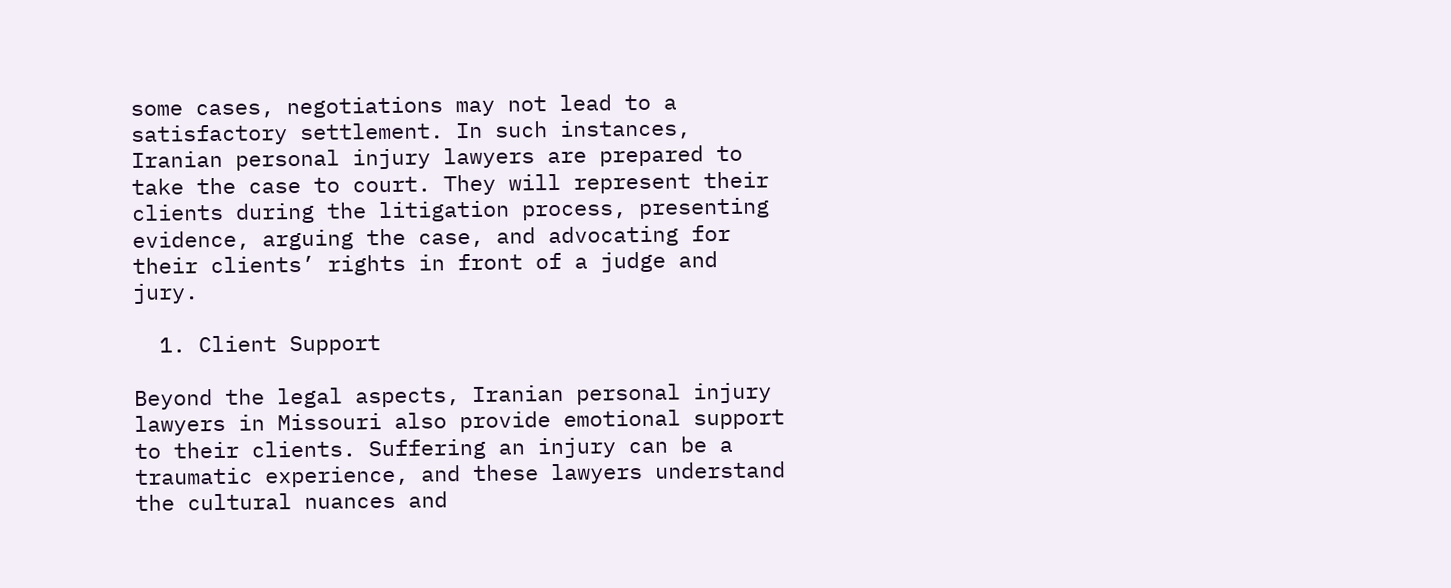some cases, negotiations may not lead to a satisfactory settlement. In such instances, Iranian personal injury lawyers are prepared to take the case to court. They will represent their clients during the litigation process, presenting evidence, arguing the case, and advocating for their clients’ rights in front of a judge and jury.

  1. Client Support

Beyond the legal aspects, Iranian personal injury lawyers in Missouri also provide emotional support to their clients. Suffering an injury can be a traumatic experience, and these lawyers understand the cultural nuances and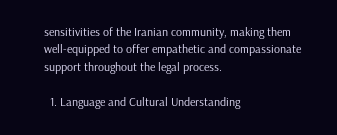sensitivities of the Iranian community, making them well-equipped to offer empathetic and compassionate support throughout the legal process.

  1. Language and Cultural Understanding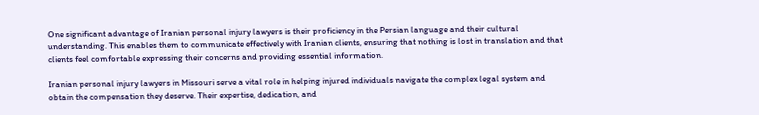One significant advantage of Iranian personal injury lawyers is their proficiency in the Persian language and their cultural understanding. This enables them to communicate effectively with Iranian clients, ensuring that nothing is lost in translation and that clients feel comfortable expressing their concerns and providing essential information.

Iranian personal injury lawyers in Missouri serve a vital role in helping injured individuals navigate the complex legal system and obtain the compensation they deserve. Their expertise, dedication, and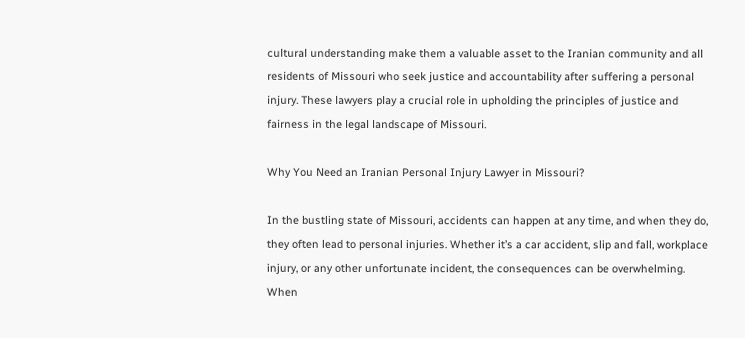cultural understanding make them a valuable asset to the Iranian community and all residents of Missouri who seek justice and accountability after suffering a personal injury. These lawyers play a crucial role in upholding the principles of justice and fairness in the legal landscape of Missouri.

Why You Need an Iranian Personal Injury Lawyer in Missouri?

In the bustling state of Missouri, accidents can happen at any time, and when they do, they often lead to personal injuries. Whether it’s a car accident, slip and fall, workplace injury, or any other unfortunate incident, the consequences can be overwhelming. When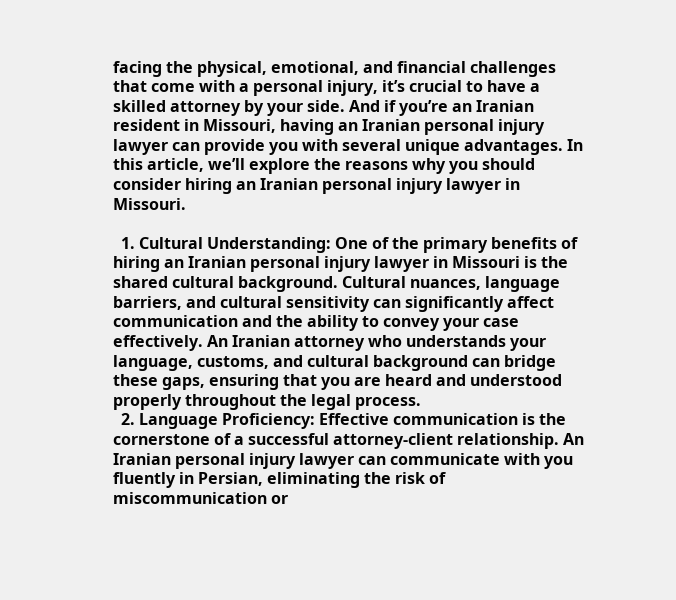facing the physical, emotional, and financial challenges that come with a personal injury, it’s crucial to have a skilled attorney by your side. And if you’re an Iranian resident in Missouri, having an Iranian personal injury lawyer can provide you with several unique advantages. In this article, we’ll explore the reasons why you should consider hiring an Iranian personal injury lawyer in Missouri.

  1. Cultural Understanding: One of the primary benefits of hiring an Iranian personal injury lawyer in Missouri is the shared cultural background. Cultural nuances, language barriers, and cultural sensitivity can significantly affect communication and the ability to convey your case effectively. An Iranian attorney who understands your language, customs, and cultural background can bridge these gaps, ensuring that you are heard and understood properly throughout the legal process.
  2. Language Proficiency: Effective communication is the cornerstone of a successful attorney-client relationship. An Iranian personal injury lawyer can communicate with you fluently in Persian, eliminating the risk of miscommunication or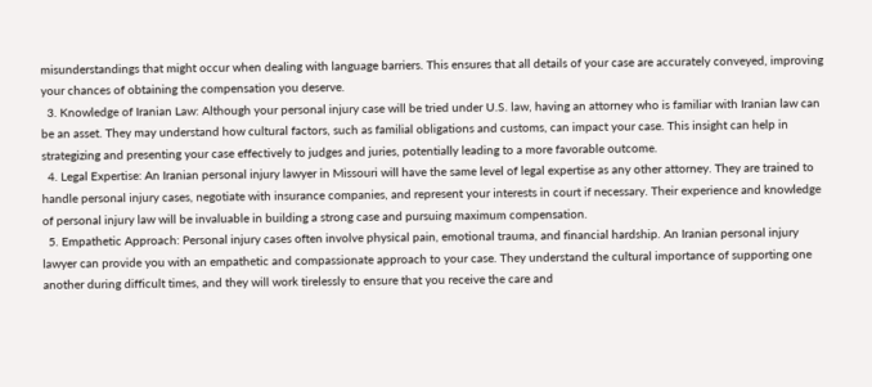misunderstandings that might occur when dealing with language barriers. This ensures that all details of your case are accurately conveyed, improving your chances of obtaining the compensation you deserve.
  3. Knowledge of Iranian Law: Although your personal injury case will be tried under U.S. law, having an attorney who is familiar with Iranian law can be an asset. They may understand how cultural factors, such as familial obligations and customs, can impact your case. This insight can help in strategizing and presenting your case effectively to judges and juries, potentially leading to a more favorable outcome.
  4. Legal Expertise: An Iranian personal injury lawyer in Missouri will have the same level of legal expertise as any other attorney. They are trained to handle personal injury cases, negotiate with insurance companies, and represent your interests in court if necessary. Their experience and knowledge of personal injury law will be invaluable in building a strong case and pursuing maximum compensation.
  5. Empathetic Approach: Personal injury cases often involve physical pain, emotional trauma, and financial hardship. An Iranian personal injury lawyer can provide you with an empathetic and compassionate approach to your case. They understand the cultural importance of supporting one another during difficult times, and they will work tirelessly to ensure that you receive the care and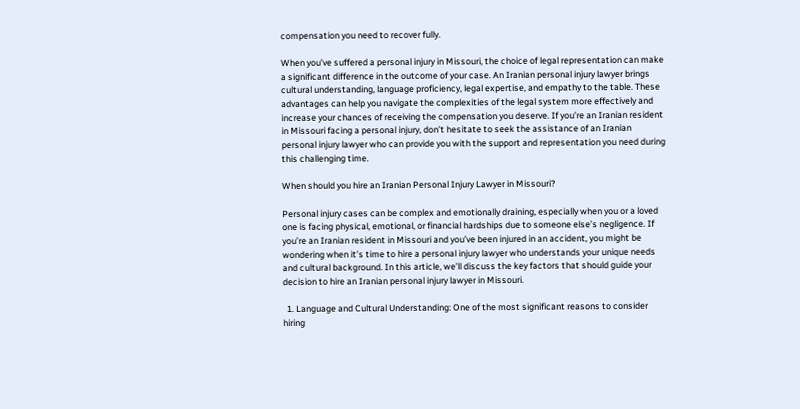compensation you need to recover fully.

When you’ve suffered a personal injury in Missouri, the choice of legal representation can make a significant difference in the outcome of your case. An Iranian personal injury lawyer brings cultural understanding, language proficiency, legal expertise, and empathy to the table. These advantages can help you navigate the complexities of the legal system more effectively and increase your chances of receiving the compensation you deserve. If you’re an Iranian resident in Missouri facing a personal injury, don’t hesitate to seek the assistance of an Iranian personal injury lawyer who can provide you with the support and representation you need during this challenging time.

When should you hire an Iranian Personal Injury Lawyer in Missouri?

Personal injury cases can be complex and emotionally draining, especially when you or a loved one is facing physical, emotional, or financial hardships due to someone else’s negligence. If you’re an Iranian resident in Missouri and you’ve been injured in an accident, you might be wondering when it’s time to hire a personal injury lawyer who understands your unique needs and cultural background. In this article, we’ll discuss the key factors that should guide your decision to hire an Iranian personal injury lawyer in Missouri.

  1. Language and Cultural Understanding: One of the most significant reasons to consider hiring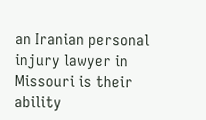an Iranian personal injury lawyer in Missouri is their ability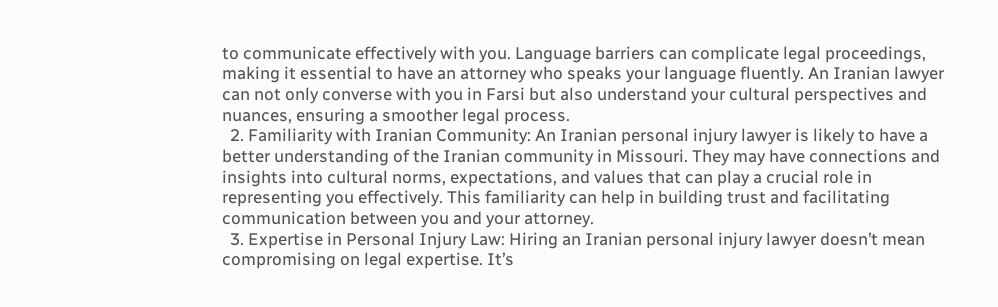to communicate effectively with you. Language barriers can complicate legal proceedings, making it essential to have an attorney who speaks your language fluently. An Iranian lawyer can not only converse with you in Farsi but also understand your cultural perspectives and nuances, ensuring a smoother legal process.
  2. Familiarity with Iranian Community: An Iranian personal injury lawyer is likely to have a better understanding of the Iranian community in Missouri. They may have connections and insights into cultural norms, expectations, and values that can play a crucial role in representing you effectively. This familiarity can help in building trust and facilitating communication between you and your attorney.
  3. Expertise in Personal Injury Law: Hiring an Iranian personal injury lawyer doesn’t mean compromising on legal expertise. It’s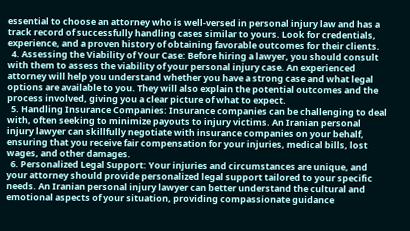essential to choose an attorney who is well-versed in personal injury law and has a track record of successfully handling cases similar to yours. Look for credentials, experience, and a proven history of obtaining favorable outcomes for their clients.
  4. Assessing the Viability of Your Case: Before hiring a lawyer, you should consult with them to assess the viability of your personal injury case. An experienced attorney will help you understand whether you have a strong case and what legal options are available to you. They will also explain the potential outcomes and the process involved, giving you a clear picture of what to expect.
  5. Handling Insurance Companies: Insurance companies can be challenging to deal with, often seeking to minimize payouts to injury victims. An Iranian personal injury lawyer can skillfully negotiate with insurance companies on your behalf, ensuring that you receive fair compensation for your injuries, medical bills, lost wages, and other damages.
  6. Personalized Legal Support: Your injuries and circumstances are unique, and your attorney should provide personalized legal support tailored to your specific needs. An Iranian personal injury lawyer can better understand the cultural and emotional aspects of your situation, providing compassionate guidance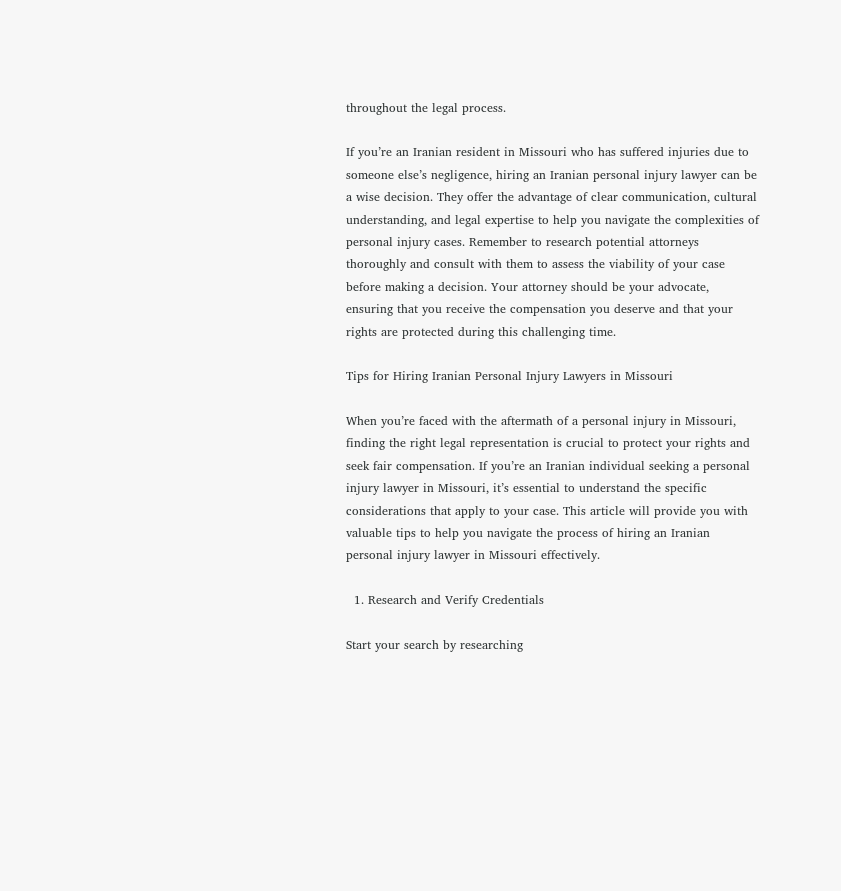throughout the legal process.

If you’re an Iranian resident in Missouri who has suffered injuries due to someone else’s negligence, hiring an Iranian personal injury lawyer can be a wise decision. They offer the advantage of clear communication, cultural understanding, and legal expertise to help you navigate the complexities of personal injury cases. Remember to research potential attorneys thoroughly and consult with them to assess the viability of your case before making a decision. Your attorney should be your advocate, ensuring that you receive the compensation you deserve and that your rights are protected during this challenging time.

Tips for Hiring Iranian Personal Injury Lawyers in Missouri

When you’re faced with the aftermath of a personal injury in Missouri, finding the right legal representation is crucial to protect your rights and seek fair compensation. If you’re an Iranian individual seeking a personal injury lawyer in Missouri, it’s essential to understand the specific considerations that apply to your case. This article will provide you with valuable tips to help you navigate the process of hiring an Iranian personal injury lawyer in Missouri effectively.

  1. Research and Verify Credentials

Start your search by researching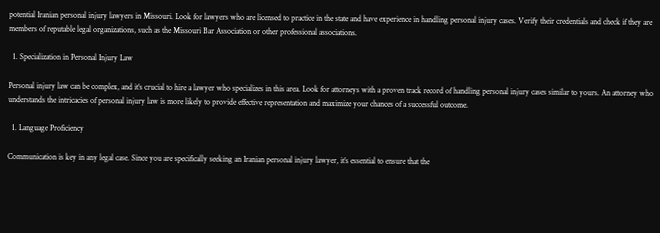potential Iranian personal injury lawyers in Missouri. Look for lawyers who are licensed to practice in the state and have experience in handling personal injury cases. Verify their credentials and check if they are members of reputable legal organizations, such as the Missouri Bar Association or other professional associations.

  1. Specialization in Personal Injury Law

Personal injury law can be complex, and it’s crucial to hire a lawyer who specializes in this area. Look for attorneys with a proven track record of handling personal injury cases similar to yours. An attorney who understands the intricacies of personal injury law is more likely to provide effective representation and maximize your chances of a successful outcome.

  1. Language Proficiency

Communication is key in any legal case. Since you are specifically seeking an Iranian personal injury lawyer, it’s essential to ensure that the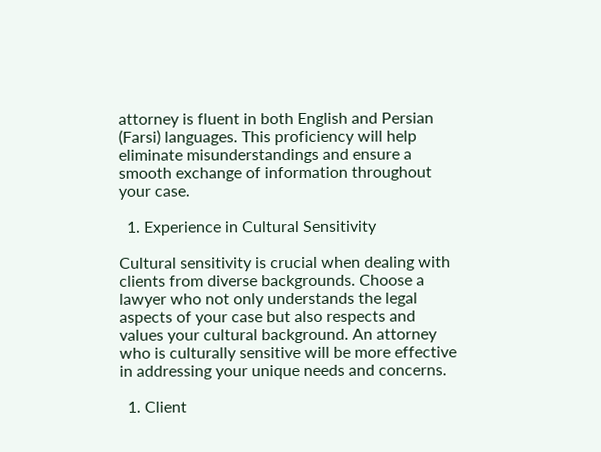attorney is fluent in both English and Persian (Farsi) languages. This proficiency will help eliminate misunderstandings and ensure a smooth exchange of information throughout your case.

  1. Experience in Cultural Sensitivity

Cultural sensitivity is crucial when dealing with clients from diverse backgrounds. Choose a lawyer who not only understands the legal aspects of your case but also respects and values your cultural background. An attorney who is culturally sensitive will be more effective in addressing your unique needs and concerns.

  1. Client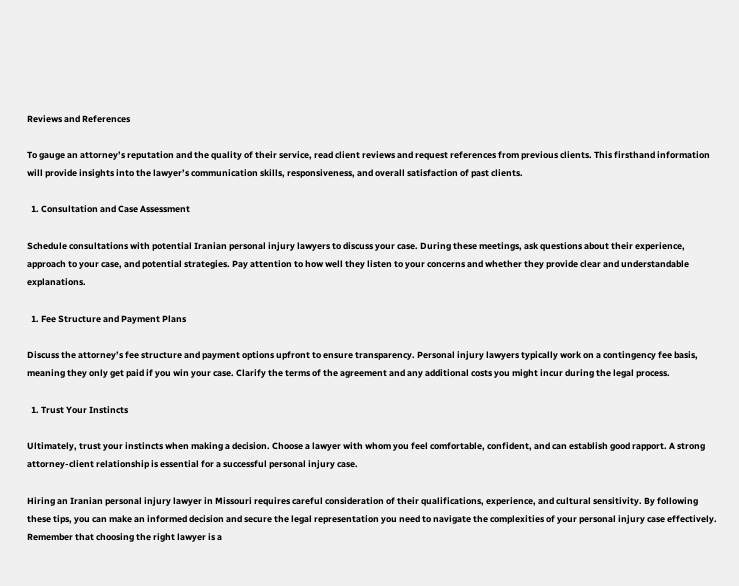Reviews and References

To gauge an attorney’s reputation and the quality of their service, read client reviews and request references from previous clients. This firsthand information will provide insights into the lawyer’s communication skills, responsiveness, and overall satisfaction of past clients.

  1. Consultation and Case Assessment

Schedule consultations with potential Iranian personal injury lawyers to discuss your case. During these meetings, ask questions about their experience, approach to your case, and potential strategies. Pay attention to how well they listen to your concerns and whether they provide clear and understandable explanations.

  1. Fee Structure and Payment Plans

Discuss the attorney’s fee structure and payment options upfront to ensure transparency. Personal injury lawyers typically work on a contingency fee basis, meaning they only get paid if you win your case. Clarify the terms of the agreement and any additional costs you might incur during the legal process.

  1. Trust Your Instincts

Ultimately, trust your instincts when making a decision. Choose a lawyer with whom you feel comfortable, confident, and can establish good rapport. A strong attorney-client relationship is essential for a successful personal injury case.

Hiring an Iranian personal injury lawyer in Missouri requires careful consideration of their qualifications, experience, and cultural sensitivity. By following these tips, you can make an informed decision and secure the legal representation you need to navigate the complexities of your personal injury case effectively. Remember that choosing the right lawyer is a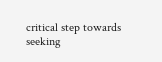critical step towards seeking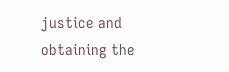justice and obtaining the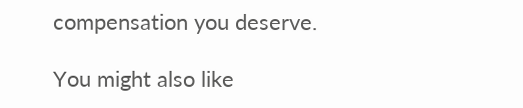compensation you deserve.

You might also like